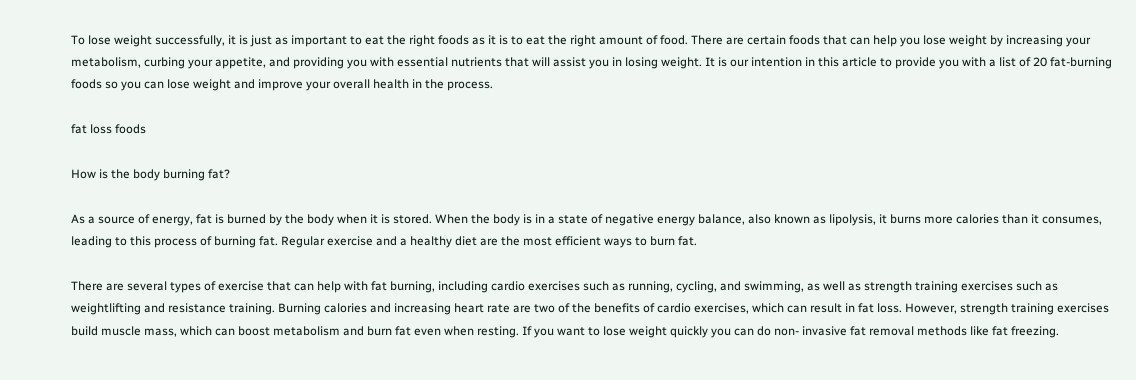To lose weight successfully, it is just as important to eat the right foods as it is to eat the right amount of food. There are certain foods that can help you lose weight by increasing your metabolism, curbing your appetite, and providing you with essential nutrients that will assist you in losing weight. It is our intention in this article to provide you with a list of 20 fat-burning foods so you can lose weight and improve your overall health in the process.

fat loss foods

How is the body burning fat?

As a source of energy, fat is burned by the body when it is stored. When the body is in a state of negative energy balance, also known as lipolysis, it burns more calories than it consumes, leading to this process of burning fat. Regular exercise and a healthy diet are the most efficient ways to burn fat.

There are several types of exercise that can help with fat burning, including cardio exercises such as running, cycling, and swimming, as well as strength training exercises such as weightlifting and resistance training. Burning calories and increasing heart rate are two of the benefits of cardio exercises, which can result in fat loss. However, strength training exercises build muscle mass, which can boost metabolism and burn fat even when resting. If you want to lose weight quickly you can do non- invasive fat removal methods like fat freezing.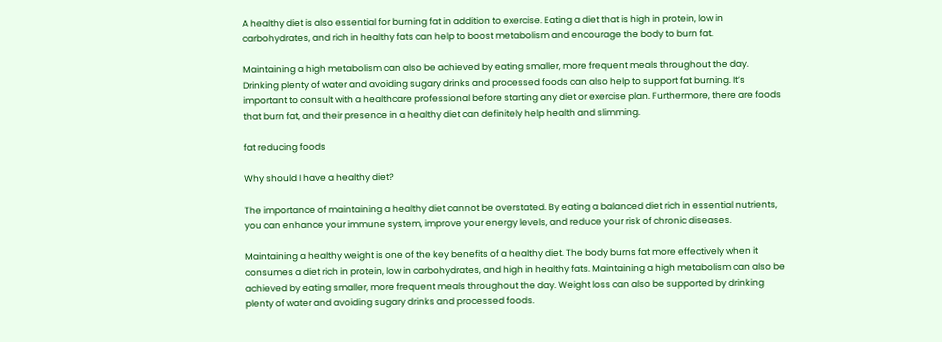A healthy diet is also essential for burning fat in addition to exercise. Eating a diet that is high in protein, low in carbohydrates, and rich in healthy fats can help to boost metabolism and encourage the body to burn fat.

Maintaining a high metabolism can also be achieved by eating smaller, more frequent meals throughout the day. Drinking plenty of water and avoiding sugary drinks and processed foods can also help to support fat burning. It’s important to consult with a healthcare professional before starting any diet or exercise plan. Furthermore, there are foods that burn fat, and their presence in a healthy diet can definitely help health and slimming.

fat reducing foods

Why should I have a healthy diet?

The importance of maintaining a healthy diet cannot be overstated. By eating a balanced diet rich in essential nutrients, you can enhance your immune system, improve your energy levels, and reduce your risk of chronic diseases.

Maintaining a healthy weight is one of the key benefits of a healthy diet. The body burns fat more effectively when it consumes a diet rich in protein, low in carbohydrates, and high in healthy fats. Maintaining a high metabolism can also be achieved by eating smaller, more frequent meals throughout the day. Weight loss can also be supported by drinking plenty of water and avoiding sugary drinks and processed foods.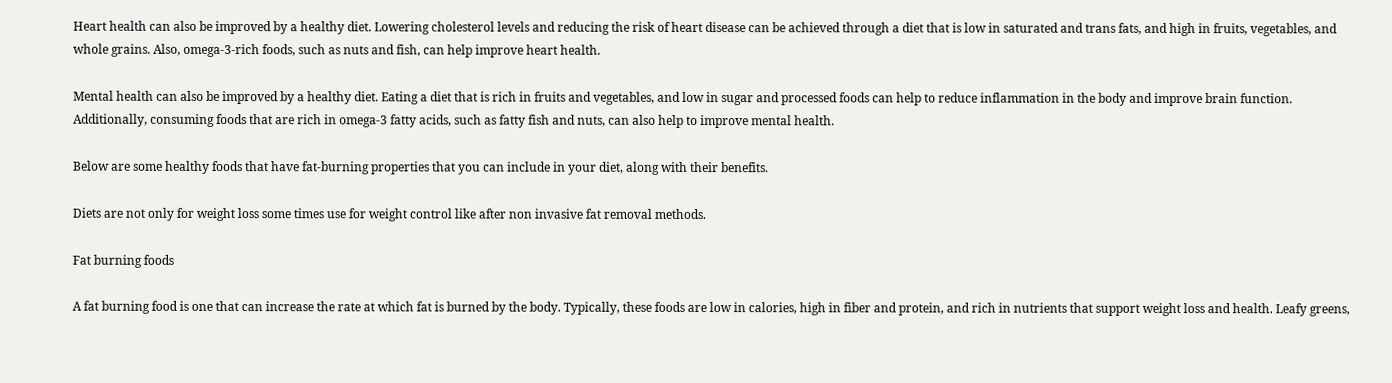Heart health can also be improved by a healthy diet. Lowering cholesterol levels and reducing the risk of heart disease can be achieved through a diet that is low in saturated and trans fats, and high in fruits, vegetables, and whole grains. Also, omega-3-rich foods, such as nuts and fish, can help improve heart health.

Mental health can also be improved by a healthy diet. Eating a diet that is rich in fruits and vegetables, and low in sugar and processed foods can help to reduce inflammation in the body and improve brain function. Additionally, consuming foods that are rich in omega-3 fatty acids, such as fatty fish and nuts, can also help to improve mental health.

Below are some healthy foods that have fat-burning properties that you can include in your diet, along with their benefits.

Diets are not only for weight loss some times use for weight control like after non invasive fat removal methods.

Fat burning foods

A fat burning food is one that can increase the rate at which fat is burned by the body. Typically, these foods are low in calories, high in fiber and protein, and rich in nutrients that support weight loss and health. Leafy greens,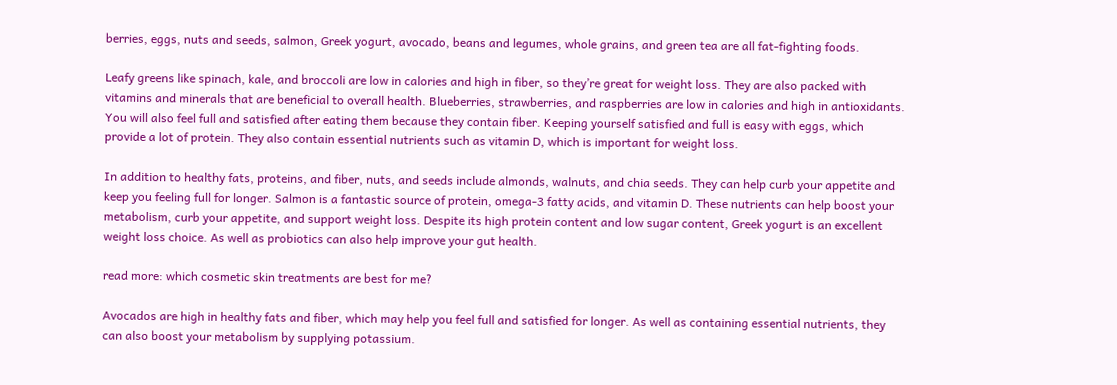berries, eggs, nuts and seeds, salmon, Greek yogurt, avocado, beans and legumes, whole grains, and green tea are all fat-fighting foods.

Leafy greens like spinach, kale, and broccoli are low in calories and high in fiber, so they’re great for weight loss. They are also packed with vitamins and minerals that are beneficial to overall health. Blueberries, strawberries, and raspberries are low in calories and high in antioxidants. You will also feel full and satisfied after eating them because they contain fiber. Keeping yourself satisfied and full is easy with eggs, which provide a lot of protein. They also contain essential nutrients such as vitamin D, which is important for weight loss.

In addition to healthy fats, proteins, and fiber, nuts, and seeds include almonds, walnuts, and chia seeds. They can help curb your appetite and keep you feeling full for longer. Salmon is a fantastic source of protein, omega-3 fatty acids, and vitamin D. These nutrients can help boost your metabolism, curb your appetite, and support weight loss. Despite its high protein content and low sugar content, Greek yogurt is an excellent weight loss choice. As well as probiotics can also help improve your gut health.

read more: which cosmetic skin treatments are best for me?

Avocados are high in healthy fats and fiber, which may help you feel full and satisfied for longer. As well as containing essential nutrients, they can also boost your metabolism by supplying potassium.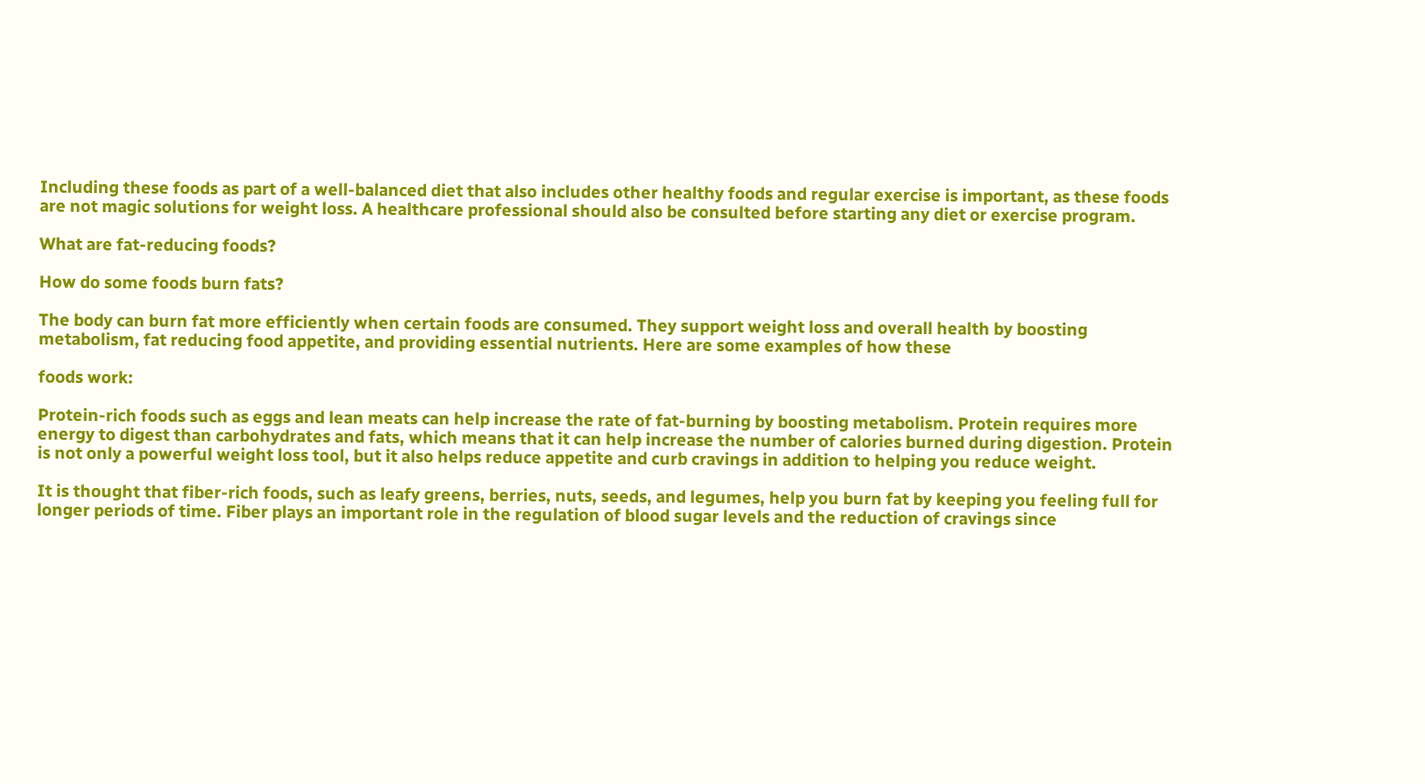Including these foods as part of a well-balanced diet that also includes other healthy foods and regular exercise is important, as these foods are not magic solutions for weight loss. A healthcare professional should also be consulted before starting any diet or exercise program.

What are fat-reducing foods?

How do some foods burn fats?

The body can burn fat more efficiently when certain foods are consumed. They support weight loss and overall health by boosting metabolism, fat reducing food appetite, and providing essential nutrients. Here are some examples of how these

foods work:

Protein-rich foods such as eggs and lean meats can help increase the rate of fat-burning by boosting metabolism. Protein requires more energy to digest than carbohydrates and fats, which means that it can help increase the number of calories burned during digestion. Protein is not only a powerful weight loss tool, but it also helps reduce appetite and curb cravings in addition to helping you reduce weight.

It is thought that fiber-rich foods, such as leafy greens, berries, nuts, seeds, and legumes, help you burn fat by keeping you feeling full for longer periods of time. Fiber plays an important role in the regulation of blood sugar levels and the reduction of cravings since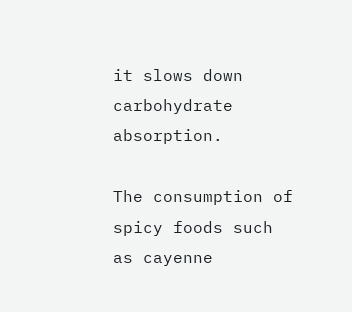it slows down carbohydrate absorption.

The consumption of spicy foods such as cayenne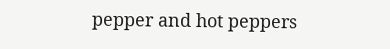pepper and hot peppers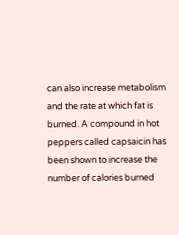can also increase metabolism and the rate at which fat is burned. A compound in hot peppers called capsaicin has been shown to increase the number of calories burned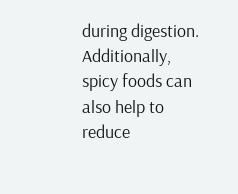during digestion. Additionally, spicy foods can also help to reduce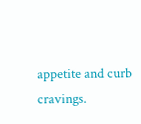appetite and curb cravings.